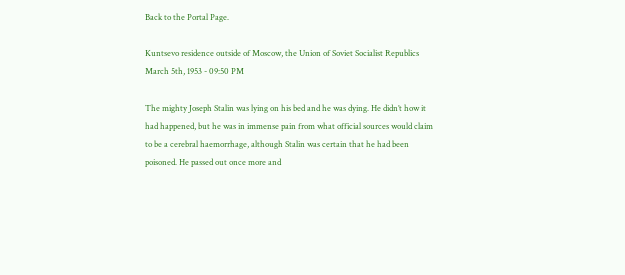Back to the Portal Page.

Kuntsevo residence outside of Moscow, the Union of Soviet Socialist Republics
March 5th, 1953 - 09:50 PM

The mighty Joseph Stalin was lying on his bed and he was dying. He didn’t how it had happened, but he was in immense pain from what official sources would claim to be a cerebral haemorrhage, although Stalin was certain that he had been poisoned. He passed out once more and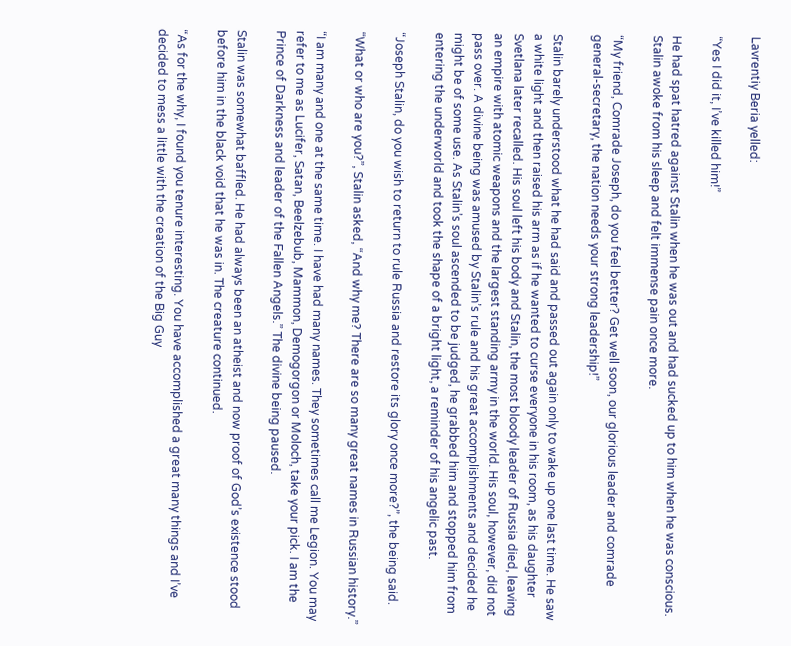Lavrentiy Beria yelled:

“Yes I did it, I’ve killed him!”

He had spat hatred against Stalin when he was out and had sucked up to him when he was conscious. Stalin awoke from his sleep and felt immense pain once more.

“My friend, Comrade Joseph, do you feel better? Get well soon, our glorious leader and comrade general-secretary, the nation needs your strong leadership!”

Stalin barely understood what he had said and passed out again only to wake up one last time. He saw a white light and then raised his arm as if he wanted to curse everyone in his room, as his daughter Svetlana later recalled. His soul left his body and Stalin, the most bloody leader of Russia died, leaving an empire with atomic weapons and the largest standing army in the world. His soul, however, did not pass over. A divine being was amused by Stalin’s rule and his great accomplishments and decided he might be of some use. As Stalin’s soul ascended to be judged, he grabbed him and stopped him from entering the underworld and took the shape of a bright light, a reminder of his angelic past.

“Joseph Stalin, do you wish to return to rule Russia and restore its glory once more?”, the being said.

“What or who are you?”, Stalin asked, “And why me? There are so many great names in Russian history.”

“I am many and one at the same time. I have had many names. They sometimes call me Legion. You may refer to me as Lucifer, Satan, Beelzebub, Mammon, Demogorgon or Moloch, take your pick. I am the Prince of Darkness and leader of the Fallen Angels.” The divine being paused.

Stalin was somewhat baffled. He had always been an atheist and now proof of God’s existence stood before him in the black void that he was in. The creature continued.

“As for the why, I found you tenure interesting. You have accomplished a great many things and I’ve decided to mess a little with the creation of the Big Guy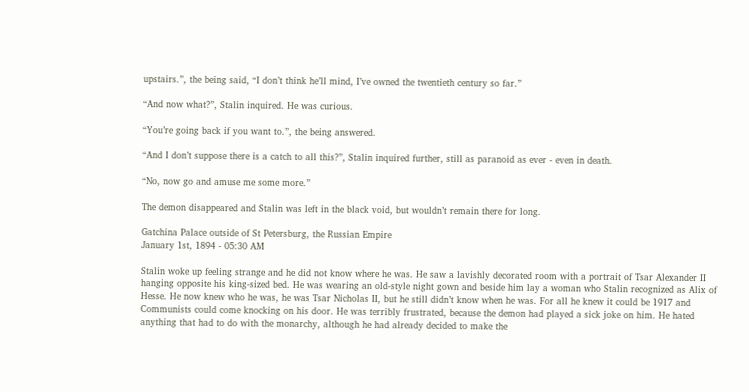upstairs.”, the being said, “I don’t think he’ll mind, I’ve owned the twentieth century so far.”

“And now what?”, Stalin inquired. He was curious.

“You’re going back if you want to.”, the being answered.

“And I don’t suppose there is a catch to all this?”, Stalin inquired further, still as paranoid as ever - even in death.

“No, now go and amuse me some more.”

The demon disappeared and Stalin was left in the black void, but wouldn’t remain there for long.

Gatchina Palace outside of St Petersburg, the Russian Empire
January 1st, 1894 - 05:30 AM

Stalin woke up feeling strange and he did not know where he was. He saw a lavishly decorated room with a portrait of Tsar Alexander II hanging opposite his king-sized bed. He was wearing an old-style night gown and beside him lay a woman who Stalin recognized as Alix of Hesse. He now knew who he was, he was Tsar Nicholas II, but he still didn’t know when he was. For all he knew it could be 1917 and Communists could come knocking on his door. He was terribly frustrated, because the demon had played a sick joke on him. He hated anything that had to do with the monarchy, although he had already decided to make the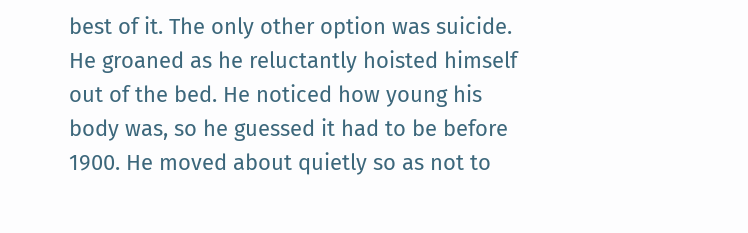best of it. The only other option was suicide. He groaned as he reluctantly hoisted himself out of the bed. He noticed how young his body was, so he guessed it had to be before 1900. He moved about quietly so as not to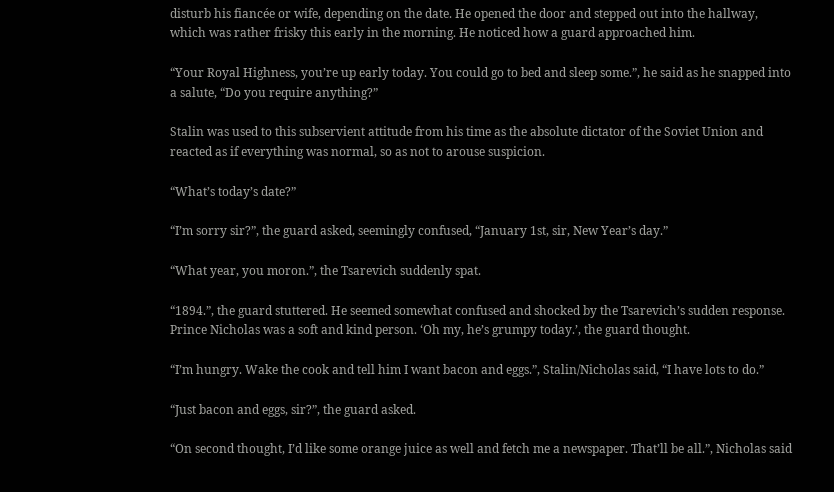disturb his fiancée or wife, depending on the date. He opened the door and stepped out into the hallway, which was rather frisky this early in the morning. He noticed how a guard approached him.

“Your Royal Highness, you’re up early today. You could go to bed and sleep some.”, he said as he snapped into a salute, “Do you require anything?”

Stalin was used to this subservient attitude from his time as the absolute dictator of the Soviet Union and reacted as if everything was normal, so as not to arouse suspicion.

“What’s today’s date?”

“I’m sorry sir?”, the guard asked, seemingly confused, “January 1st, sir, New Year’s day.”

“What year, you moron.”, the Tsarevich suddenly spat.

“1894.”, the guard stuttered. He seemed somewhat confused and shocked by the Tsarevich’s sudden response. Prince Nicholas was a soft and kind person. ‘Oh my, he’s grumpy today.’, the guard thought.

“I’m hungry. Wake the cook and tell him I want bacon and eggs.”, Stalin/Nicholas said, “I have lots to do.”

“Just bacon and eggs, sir?”, the guard asked.

“On second thought, I’d like some orange juice as well and fetch me a newspaper. That’ll be all.”, Nicholas said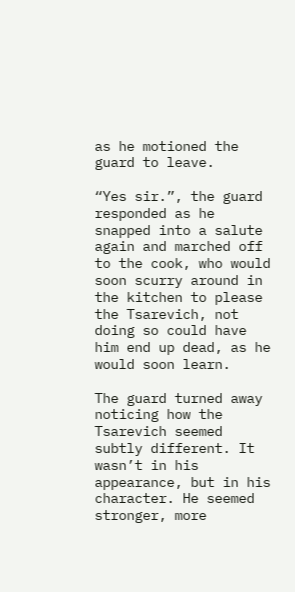as he motioned the guard to leave.

“Yes sir.”, the guard responded as he snapped into a salute again and marched off to the cook, who would soon scurry around in the kitchen to please the Tsarevich, not doing so could have him end up dead, as he would soon learn.

The guard turned away noticing how the Tsarevich seemed subtly different. It wasn’t in his appearance, but in his character. He seemed stronger, more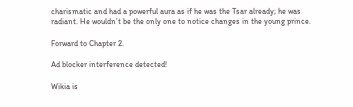charismatic and had a powerful aura as if he was the Tsar already; he was radiant. He wouldn’t be the only one to notice changes in the young prince.

Forward to Chapter 2.

Ad blocker interference detected!

Wikia is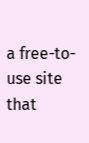a free-to-use site that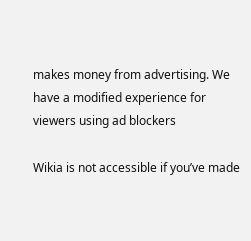makes money from advertising. We have a modified experience for viewers using ad blockers

Wikia is not accessible if you’ve made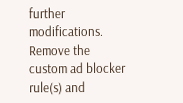further modifications. Remove the custom ad blocker rule(s) and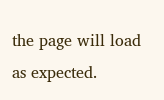the page will load as expected.